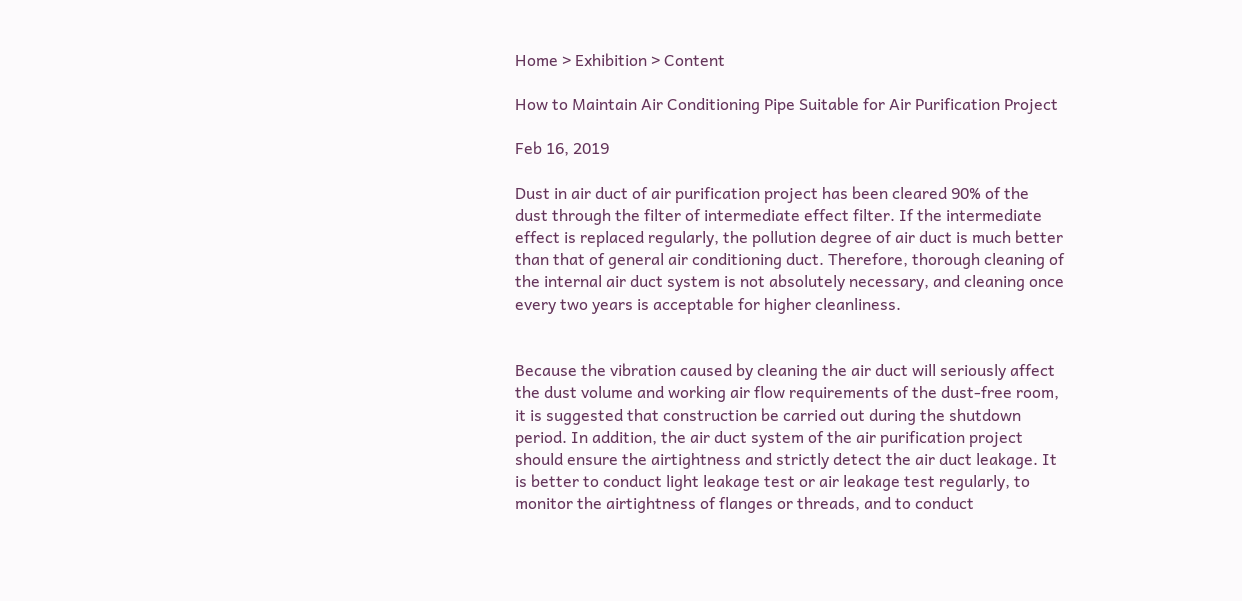Home > Exhibition > Content

How to Maintain Air Conditioning Pipe Suitable for Air Purification Project

Feb 16, 2019

Dust in air duct of air purification project has been cleared 90% of the dust through the filter of intermediate effect filter. If the intermediate effect is replaced regularly, the pollution degree of air duct is much better than that of general air conditioning duct. Therefore, thorough cleaning of the internal air duct system is not absolutely necessary, and cleaning once every two years is acceptable for higher cleanliness.


Because the vibration caused by cleaning the air duct will seriously affect the dust volume and working air flow requirements of the dust-free room, it is suggested that construction be carried out during the shutdown period. In addition, the air duct system of the air purification project should ensure the airtightness and strictly detect the air duct leakage. It is better to conduct light leakage test or air leakage test regularly, to monitor the airtightness of flanges or threads, and to conduct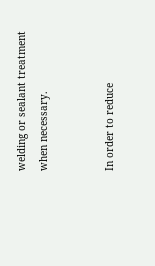welding or sealant treatment when necessary.


In order to reduce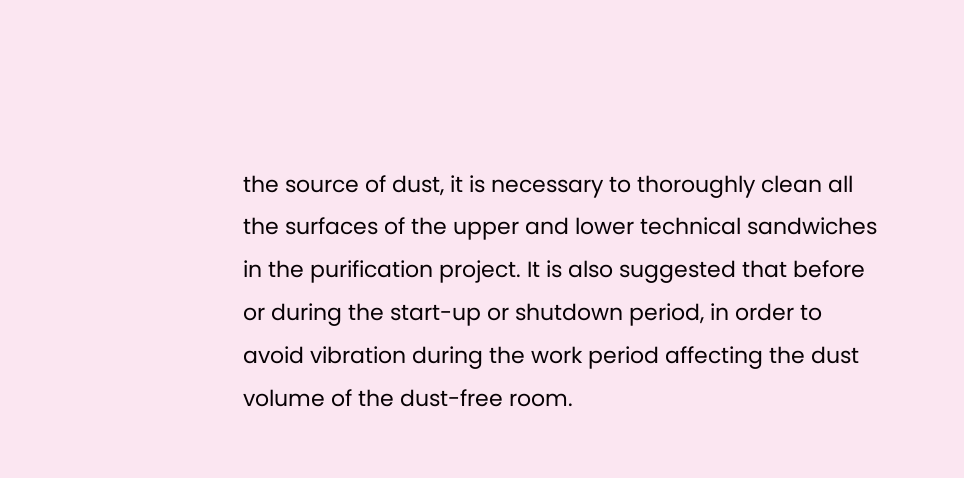the source of dust, it is necessary to thoroughly clean all the surfaces of the upper and lower technical sandwiches in the purification project. It is also suggested that before or during the start-up or shutdown period, in order to avoid vibration during the work period affecting the dust volume of the dust-free room.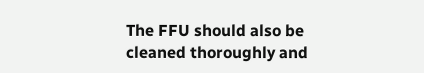The FFU should also be cleaned thoroughly and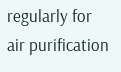regularly for air purification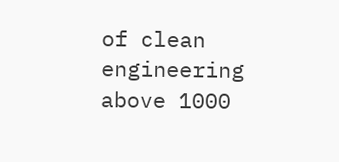of clean engineering above 1000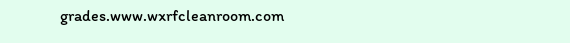grades.www.wxrfcleanroom.com